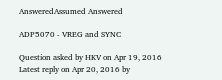AnsweredAssumed Answered

ADP5070 - VREG and SYNC

Question asked by HKV on Apr 19, 2016
Latest reply on Apr 20, 2016 by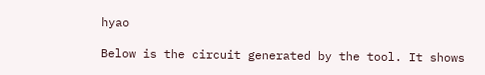hyao

Below is the circuit generated by the tool. It shows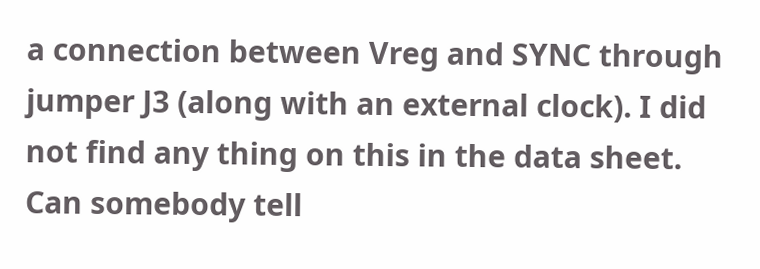a connection between Vreg and SYNC through jumper J3 (along with an external clock). I did not find any thing on this in the data sheet. Can somebody tell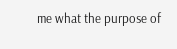me what the purpose of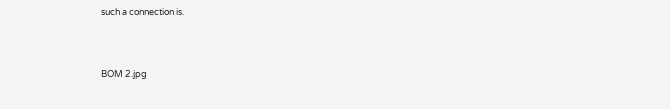such a connection is.



BOM 2.jpg